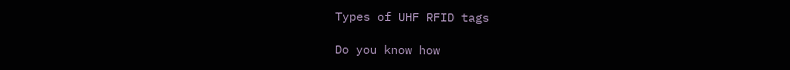Types of UHF RFID tags

Do you know how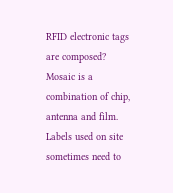RFID electronic tags are composed?
Mosaic is a combination of chip, antenna and film. Labels used on site sometimes need to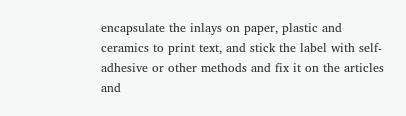encapsulate the inlays on paper, plastic and ceramics to print text, and stick the label with self-adhesive or other methods and fix it on the articles and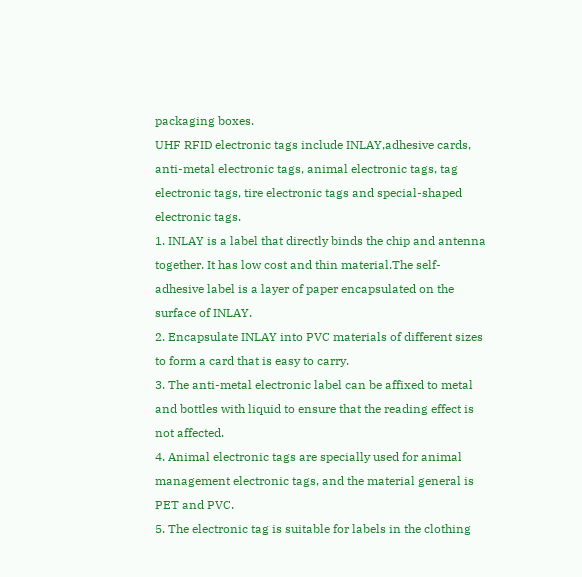packaging boxes.
UHF RFID electronic tags include INLAY,adhesive cards, anti-metal electronic tags, animal electronic tags, tag electronic tags, tire electronic tags and special-shaped electronic tags.
1. INLAY is a label that directly binds the chip and antenna together. It has low cost and thin material.The self-adhesive label is a layer of paper encapsulated on the surface of INLAY.
2. Encapsulate INLAY into PVC materials of different sizes to form a card that is easy to carry.
3. The anti-metal electronic label can be affixed to metal and bottles with liquid to ensure that the reading effect is not affected.
4. Animal electronic tags are specially used for animal management electronic tags, and the material general is PET and PVC.
5. The electronic tag is suitable for labels in the clothing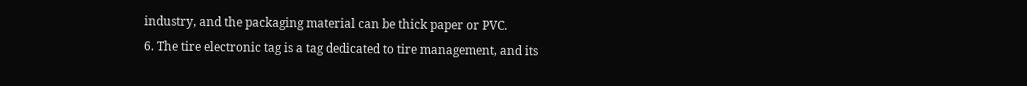industry, and the packaging material can be thick paper or PVC.
6. The tire electronic tag is a tag dedicated to tire management, and its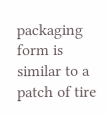packaging form is similar to a patch of tire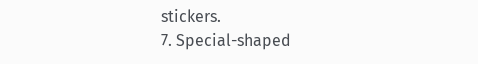stickers.
7. Special-shaped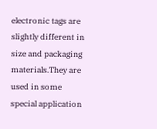electronic tags are slightly different in size and packaging materials.They are used in some special application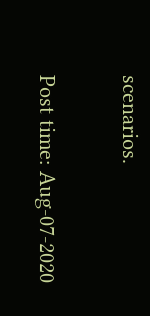scenarios.

Post time: Aug-07-2020